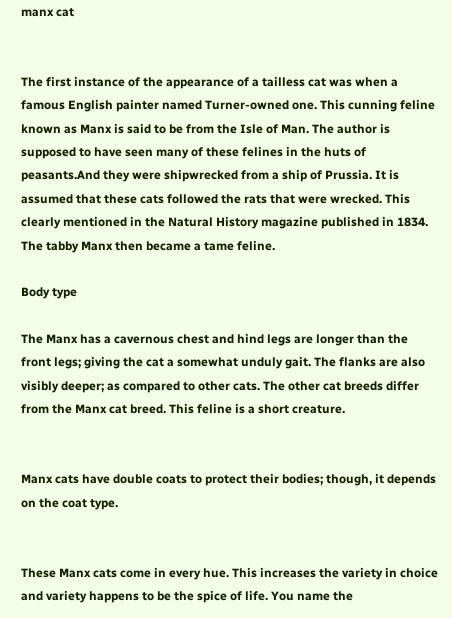manx cat


The first instance of the appearance of a tailless cat was when a famous English painter named Turner-owned one. This cunning feline known as Manx is said to be from the Isle of Man. The author is supposed to have seen many of these felines in the huts of peasants.And they were shipwrecked from a ship of Prussia. It is assumed that these cats followed the rats that were wrecked. This clearly mentioned in the Natural History magazine published in 1834. The tabby Manx then became a tame feline.

Body type

The Manx has a cavernous chest and hind legs are longer than the front legs; giving the cat a somewhat unduly gait. The flanks are also visibly deeper; as compared to other cats. The other cat breeds differ from the Manx cat breed. This feline is a short creature.


Manx cats have double coats to protect their bodies; though, it depends on the coat type.


These Manx cats come in every hue. This increases the variety in choice and variety happens to be the spice of life. You name the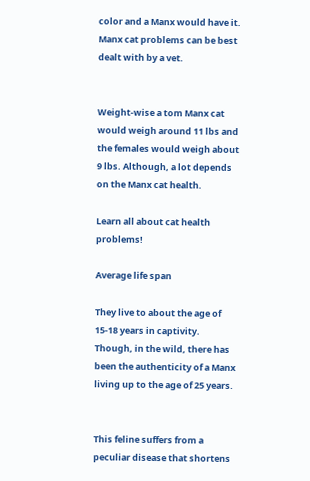color and a Manx would have it. Manx cat problems can be best dealt with by a vet.


Weight-wise a tom Manx cat would weigh around 11 lbs and the females would weigh about 9 lbs. Although, a lot depends on the Manx cat health.

Learn all about cat health problems!

Average life span

They live to about the age of 15-18 years in captivity. Though, in the wild, there has been the authenticity of a Manx living up to the age of 25 years.


This feline suffers from a peculiar disease that shortens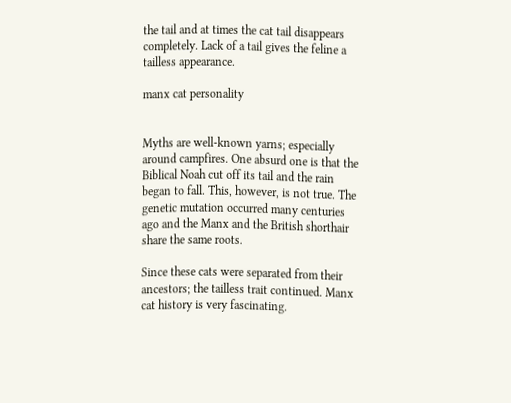the tail and at times the cat tail disappears completely. Lack of a tail gives the feline a tailless appearance.

manx cat personality


Myths are well-known yarns; especially around campfires. One absurd one is that the Biblical Noah cut off its tail and the rain began to fall. This, however, is not true. The genetic mutation occurred many centuries ago and the Manx and the British shorthair share the same roots.

Since these cats were separated from their ancestors; the tailless trait continued. Manx cat history is very fascinating.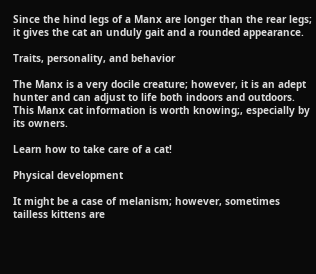Since the hind legs of a Manx are longer than the rear legs; it gives the cat an unduly gait and a rounded appearance.

Traits, personality, and behavior

The Manx is a very docile creature; however, it is an adept hunter and can adjust to life both indoors and outdoors. This Manx cat information is worth knowing;, especially by its owners.

Learn how to take care of a cat!

Physical development

It might be a case of melanism; however, sometimes tailless kittens are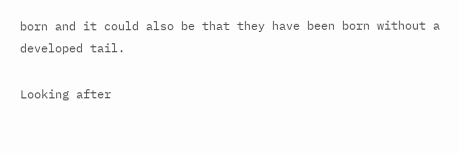born and it could also be that they have been born without a developed tail.

Looking after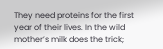They need proteins for the first year of their lives. In the wild mother’s milk does the trick;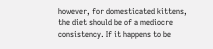however, for domesticated kittens, the diet should be of a mediocre consistency. If it happens to be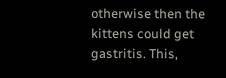otherwise then the kittens could get gastritis. This,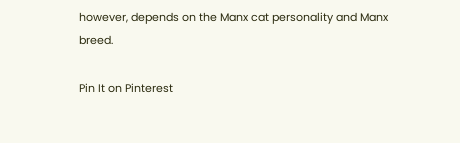however, depends on the Manx cat personality and Manx breed.

Pin It on Pinterest